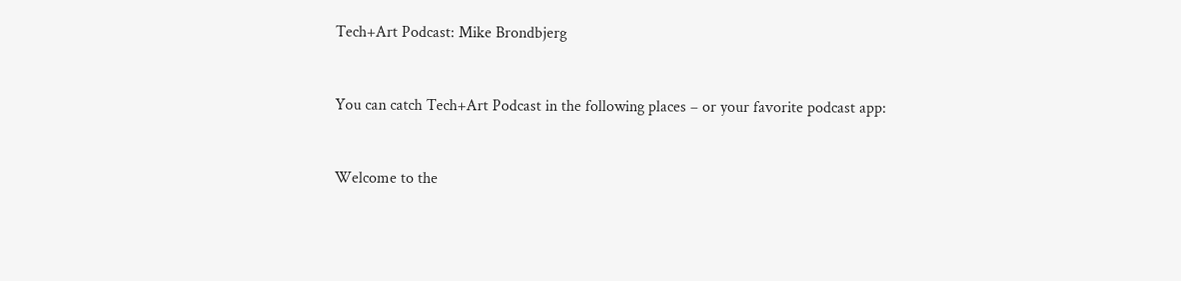Tech+Art Podcast: Mike Brondbjerg


You can catch Tech+Art Podcast in the following places – or your favorite podcast app:


Welcome to the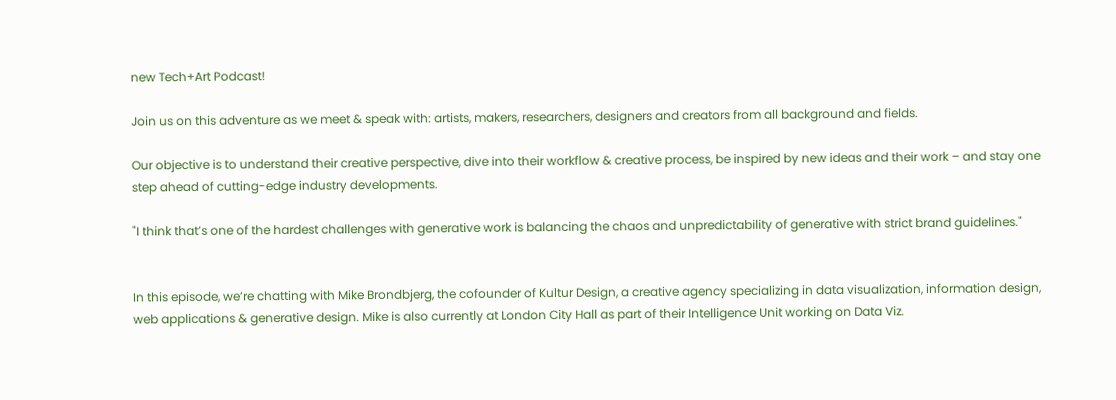new Tech+Art Podcast!

Join us on this adventure as we meet & speak with: artists, makers, researchers, designers and creators from all background and fields.

Our objective is to understand their creative perspective, dive into their workflow & creative process, be inspired by new ideas and their work – and stay one step ahead of cutting-edge industry developments.

"I think that’s one of the hardest challenges with generative work is balancing the chaos and unpredictability of generative with strict brand guidelines."


In this episode, we’re chatting with Mike Brondbjerg, the cofounder of Kultur Design, a creative agency specializing in data visualization, information design, web applications & generative design. Mike is also currently at London City Hall as part of their Intelligence Unit working on Data Viz.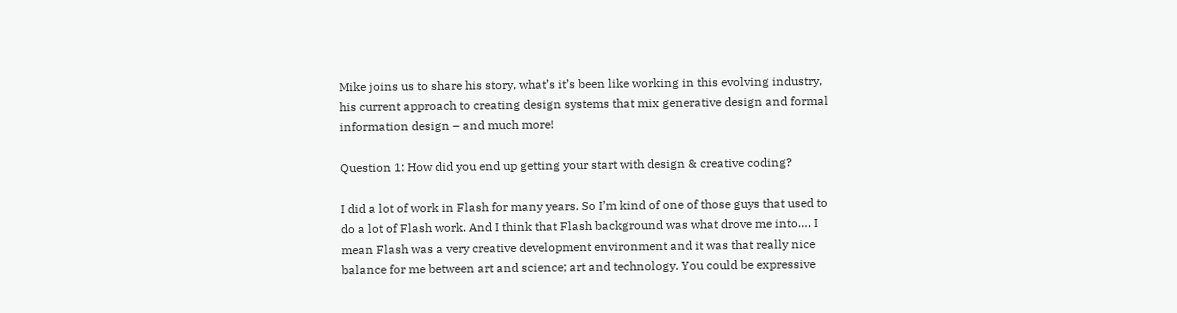Mike joins us to share his story, what’s it’s been like working in this evolving industry, his current approach to creating design systems that mix generative design and formal information design – and much more!

Question 1: How did you end up getting your start with design & creative coding?

I did a lot of work in Flash for many years. So I’m kind of one of those guys that used to do a lot of Flash work. And I think that Flash background was what drove me into…. I mean Flash was a very creative development environment and it was that really nice balance for me between art and science; art and technology. You could be expressive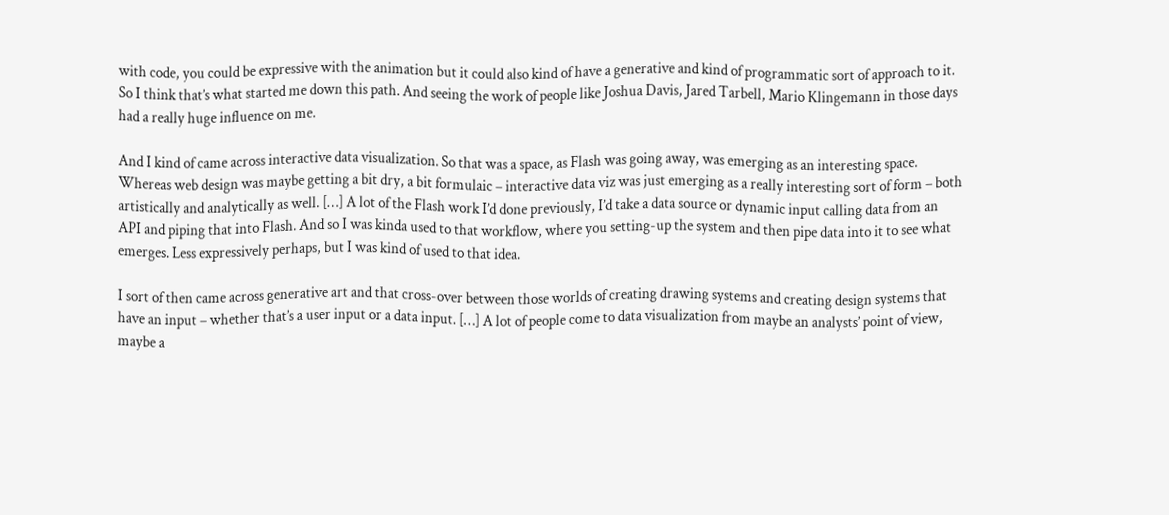with code, you could be expressive with the animation but it could also kind of have a generative and kind of programmatic sort of approach to it. So I think that’s what started me down this path. And seeing the work of people like Joshua Davis, Jared Tarbell, Mario Klingemann in those days had a really huge influence on me.

And I kind of came across interactive data visualization. So that was a space, as Flash was going away, was emerging as an interesting space. Whereas web design was maybe getting a bit dry, a bit formulaic – interactive data viz was just emerging as a really interesting sort of form – both artistically and analytically as well. […] A lot of the Flash work I’d done previously, I’d take a data source or dynamic input calling data from an API and piping that into Flash. And so I was kinda used to that workflow, where you setting-up the system and then pipe data into it to see what emerges. Less expressively perhaps, but I was kind of used to that idea.

I sort of then came across generative art and that cross-over between those worlds of creating drawing systems and creating design systems that have an input – whether that’s a user input or a data input. […] A lot of people come to data visualization from maybe an analysts’ point of view, maybe a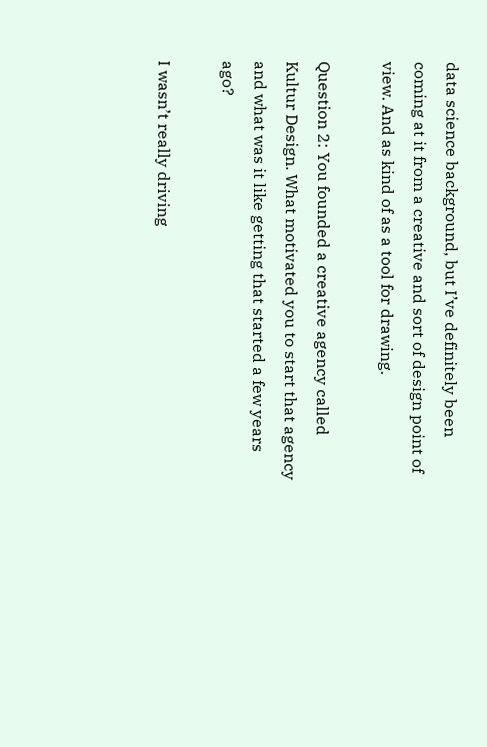data science background, but I’ve definitely been coming at it from a creative and sort of design point of view. And as kind of as a tool for drawing.

Question 2: You founded a creative agency called Kultur Design. What motivated you to start that agency and what was it like getting that started a few years ago?

I wasn’t really driving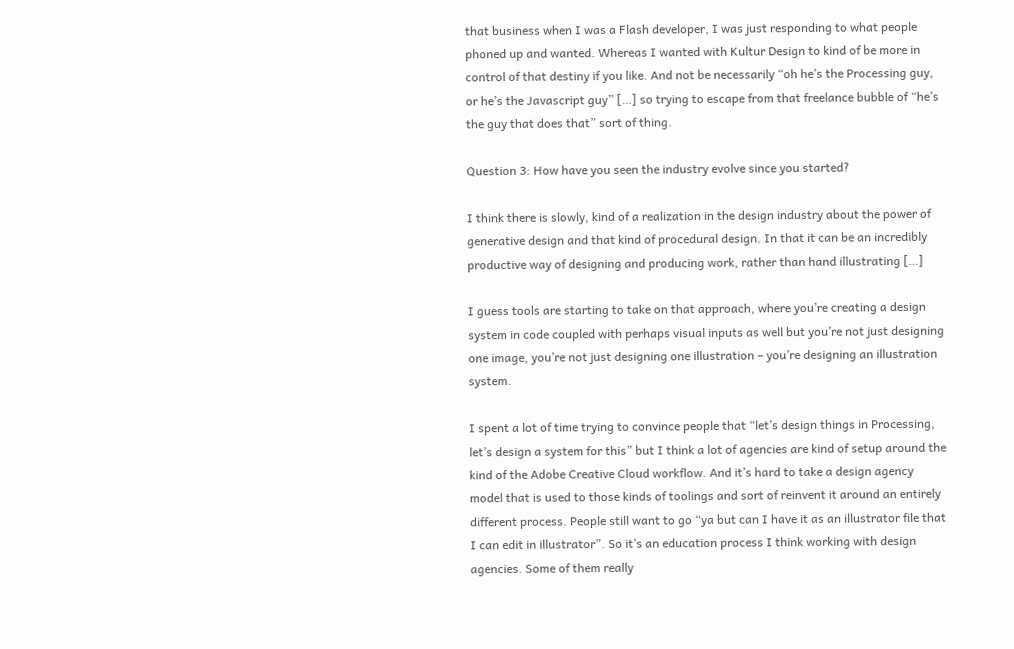that business when I was a Flash developer, I was just responding to what people phoned up and wanted. Whereas I wanted with Kultur Design to kind of be more in control of that destiny if you like. And not be necessarily “oh he’s the Processing guy, or he’s the Javascript guy” […] so trying to escape from that freelance bubble of “he’s the guy that does that” sort of thing.

Question 3: How have you seen the industry evolve since you started?

I think there is slowly, kind of a realization in the design industry about the power of generative design and that kind of procedural design. In that it can be an incredibly productive way of designing and producing work, rather than hand illustrating […]

I guess tools are starting to take on that approach, where you’re creating a design system in code coupled with perhaps visual inputs as well but you’re not just designing one image, you’re not just designing one illustration – you’re designing an illustration system.

I spent a lot of time trying to convince people that “let’s design things in Processing, let’s design a system for this” but I think a lot of agencies are kind of setup around the kind of the Adobe Creative Cloud workflow. And it’s hard to take a design agency model that is used to those kinds of toolings and sort of reinvent it around an entirely different process. People still want to go “ya but can I have it as an illustrator file that I can edit in illustrator”. So it’s an education process I think working with design agencies. Some of them really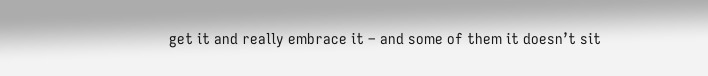get it and really embrace it – and some of them it doesn’t sit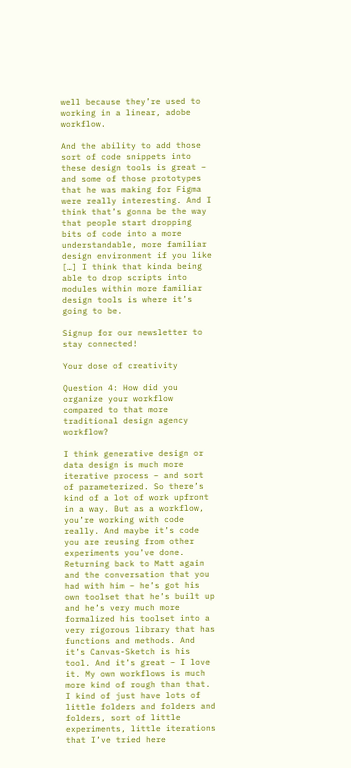well because they’re used to working in a linear, adobe workflow.

And the ability to add those sort of code snippets into these design tools is great – and some of those prototypes that he was making for Figma were really interesting. And I think that’s gonna be the way that people start dropping bits of code into a more understandable, more familiar design environment if you like […] I think that kinda being able to drop scripts into modules within more familiar design tools is where it’s going to be.

Signup for our newsletter to stay connected!

Your dose of creativity

Question 4: How did you organize your workflow compared to that more traditional design agency workflow?

I think generative design or data design is much more iterative process – and sort of parameterized. So there’s kind of a lot of work upfront in a way. But as a workflow, you’re working with code really. And maybe it’s code you are reusing from other experiments you’ve done. Returning back to Matt again and the conversation that you had with him – he’s got his own toolset that he’s built up and he’s very much more formalized his toolset into a very rigorous library that has functions and methods. And it’s Canvas-Sketch is his tool. And it’s great – I love it. My own workflows is much more kind of rough than that. I kind of just have lots of little folders and folders and folders, sort of little experiments, little iterations that I’ve tried here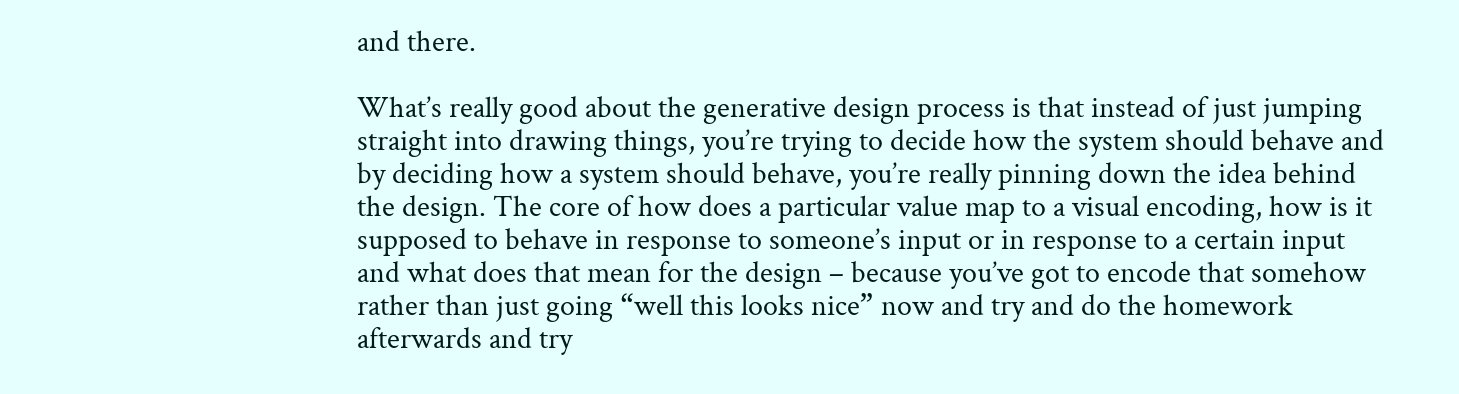and there.

What’s really good about the generative design process is that instead of just jumping straight into drawing things, you’re trying to decide how the system should behave and by deciding how a system should behave, you’re really pinning down the idea behind the design. The core of how does a particular value map to a visual encoding, how is it supposed to behave in response to someone’s input or in response to a certain input and what does that mean for the design – because you’ve got to encode that somehow rather than just going “well this looks nice” now and try and do the homework afterwards and try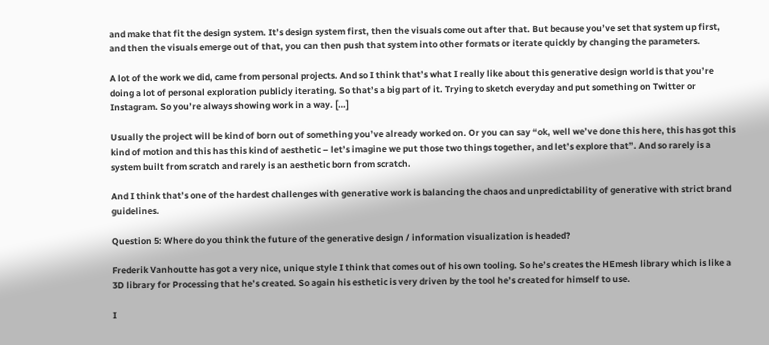and make that fit the design system. It’s design system first, then the visuals come out after that. But because you’ve set that system up first, and then the visuals emerge out of that, you can then push that system into other formats or iterate quickly by changing the parameters.

A lot of the work we did, came from personal projects. And so I think that’s what I really like about this generative design world is that you’re doing a lot of personal exploration publicly iterating. So that’s a big part of it. Trying to sketch everyday and put something on Twitter or Instagram. So you’re always showing work in a way. […]

Usually the project will be kind of born out of something you’ve already worked on. Or you can say “ok, well we’ve done this here, this has got this kind of motion and this has this kind of aesthetic – let’s imagine we put those two things together, and let’s explore that”. And so rarely is a system built from scratch and rarely is an aesthetic born from scratch.

And I think that’s one of the hardest challenges with generative work is balancing the chaos and unpredictability of generative with strict brand guidelines.

Question 5: Where do you think the future of the generative design / information visualization is headed?

Frederik Vanhoutte has got a very nice, unique style I think that comes out of his own tooling. So he’s creates the HEmesh library which is like a 3D library for Processing that he’s created. So again his esthetic is very driven by the tool he’s created for himself to use.

I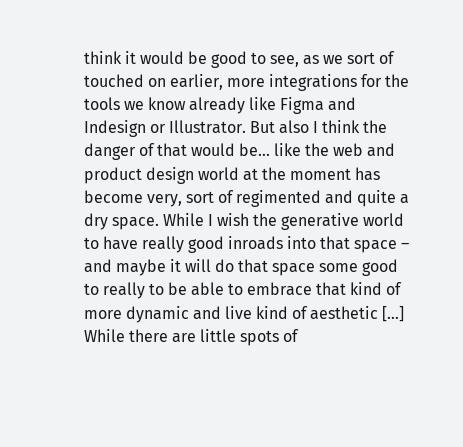think it would be good to see, as we sort of touched on earlier, more integrations for the tools we know already like Figma and Indesign or Illustrator. But also I think the danger of that would be… like the web and product design world at the moment has become very, sort of regimented and quite a dry space. While I wish the generative world to have really good inroads into that space – and maybe it will do that space some good to really to be able to embrace that kind of more dynamic and live kind of aesthetic […] While there are little spots of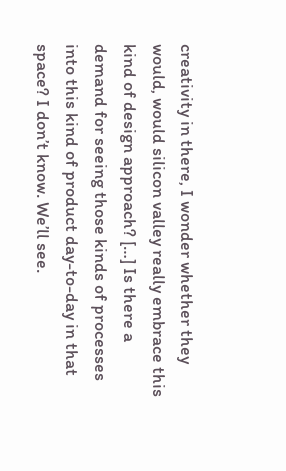creativity in there, I wonder whether they would, would silicon valley really embrace this kind of design approach? […] Is there a demand for seeing those kinds of processes into this kind of product day-to-day in that space? I don’t know. We’ll see.